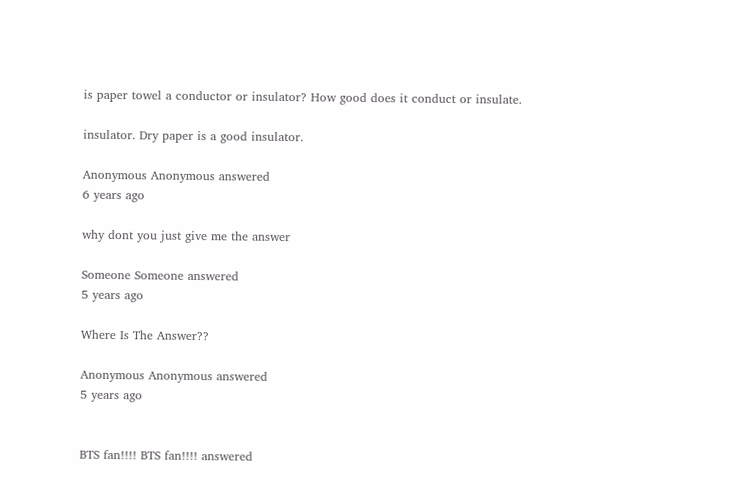is paper towel a conductor or insulator? How good does it conduct or insulate.

insulator. Dry paper is a good insulator.

Anonymous Anonymous answered
6 years ago

why dont you just give me the answer

Someone Someone answered
5 years ago

Where Is The Answer??

Anonymous Anonymous answered
5 years ago


BTS fan!!!! BTS fan!!!! answered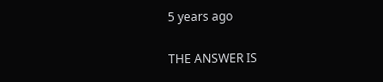5 years ago

THE ANSWER IS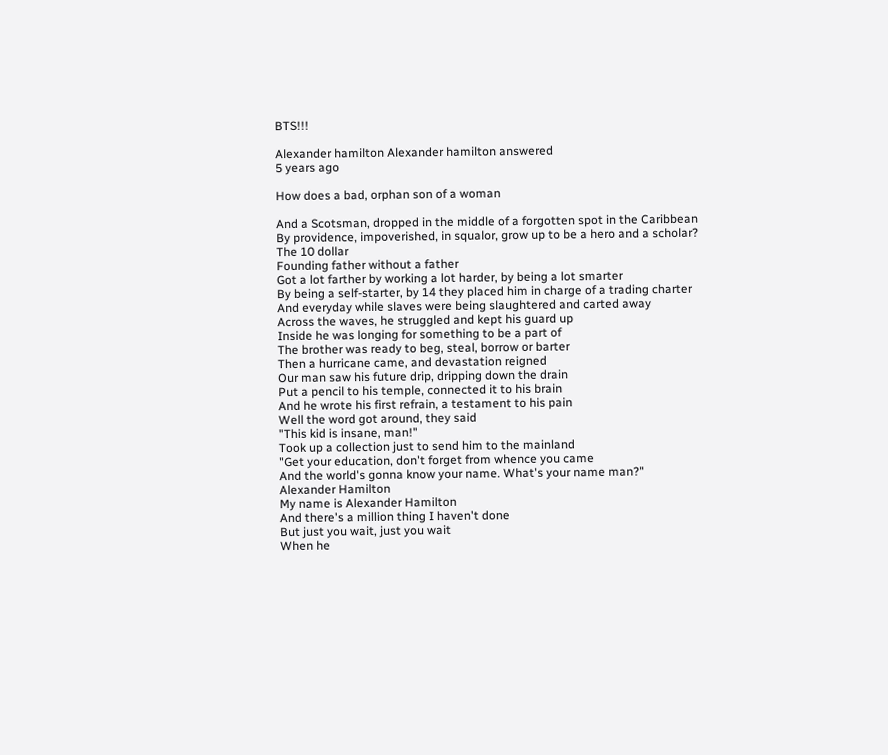BTS!!!

Alexander hamilton Alexander hamilton answered
5 years ago

How does a bad, orphan son of a woman

And a Scotsman, dropped in the middle of a forgotten spot in the Caribbean
By providence, impoverished, in squalor, grow up to be a hero and a scholar?
The 10 dollar
Founding father without a father
Got a lot farther by working a lot harder, by being a lot smarter
By being a self-starter, by 14 they placed him in charge of a trading charter
And everyday while slaves were being slaughtered and carted away
Across the waves, he struggled and kept his guard up
Inside he was longing for something to be a part of
The brother was ready to beg, steal, borrow or barter
Then a hurricane came, and devastation reigned
Our man saw his future drip, dripping down the drain
Put a pencil to his temple, connected it to his brain
And he wrote his first refrain, a testament to his pain
Well the word got around, they said
"This kid is insane, man!"
Took up a collection just to send him to the mainland
"Get your education, don't forget from whence you came
And the world's gonna know your name. What's your name man?"
Alexander Hamilton
My name is Alexander Hamilton
And there's a million thing I haven't done
But just you wait, just you wait
When he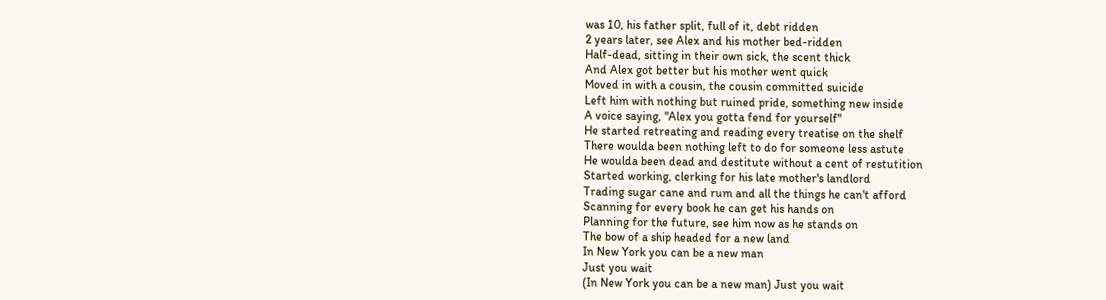was 10, his father split, full of it, debt ridden
2 years later, see Alex and his mother bed-ridden
Half-dead, sitting in their own sick, the scent thick
And Alex got better but his mother went quick
Moved in with a cousin, the cousin committed suicide
Left him with nothing but ruined pride, something new inside
A voice saying, "Alex you gotta fend for yourself"
He started retreating and reading every treatise on the shelf
There woulda been nothing left to do for someone less astute
He woulda been dead and destitute without a cent of restutition
Started working, clerking for his late mother's landlord
Trading sugar cane and rum and all the things he can't afford
Scanning for every book he can get his hands on
Planning for the future, see him now as he stands on
The bow of a ship headed for a new land
In New York you can be a new man
Just you wait
(In New York you can be a new man) Just you wait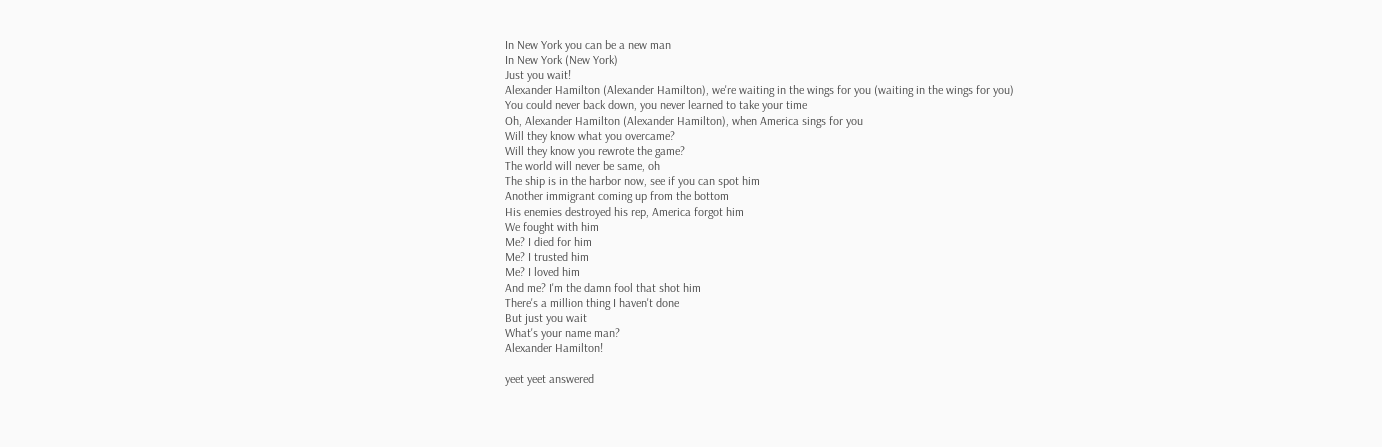In New York you can be a new man
In New York (New York)
Just you wait!
Alexander Hamilton (Alexander Hamilton), we're waiting in the wings for you (waiting in the wings for you)
You could never back down, you never learned to take your time
Oh, Alexander Hamilton (Alexander Hamilton), when America sings for you
Will they know what you overcame?
Will they know you rewrote the game?
The world will never be same, oh
The ship is in the harbor now, see if you can spot him
Another immigrant coming up from the bottom
His enemies destroyed his rep, America forgot him
We fought with him
Me? I died for him
Me? I trusted him
Me? I loved him
And me? I'm the damn fool that shot him
There's a million thing I haven't done
But just you wait
What's your name man?
Alexander Hamilton!

yeet yeet answered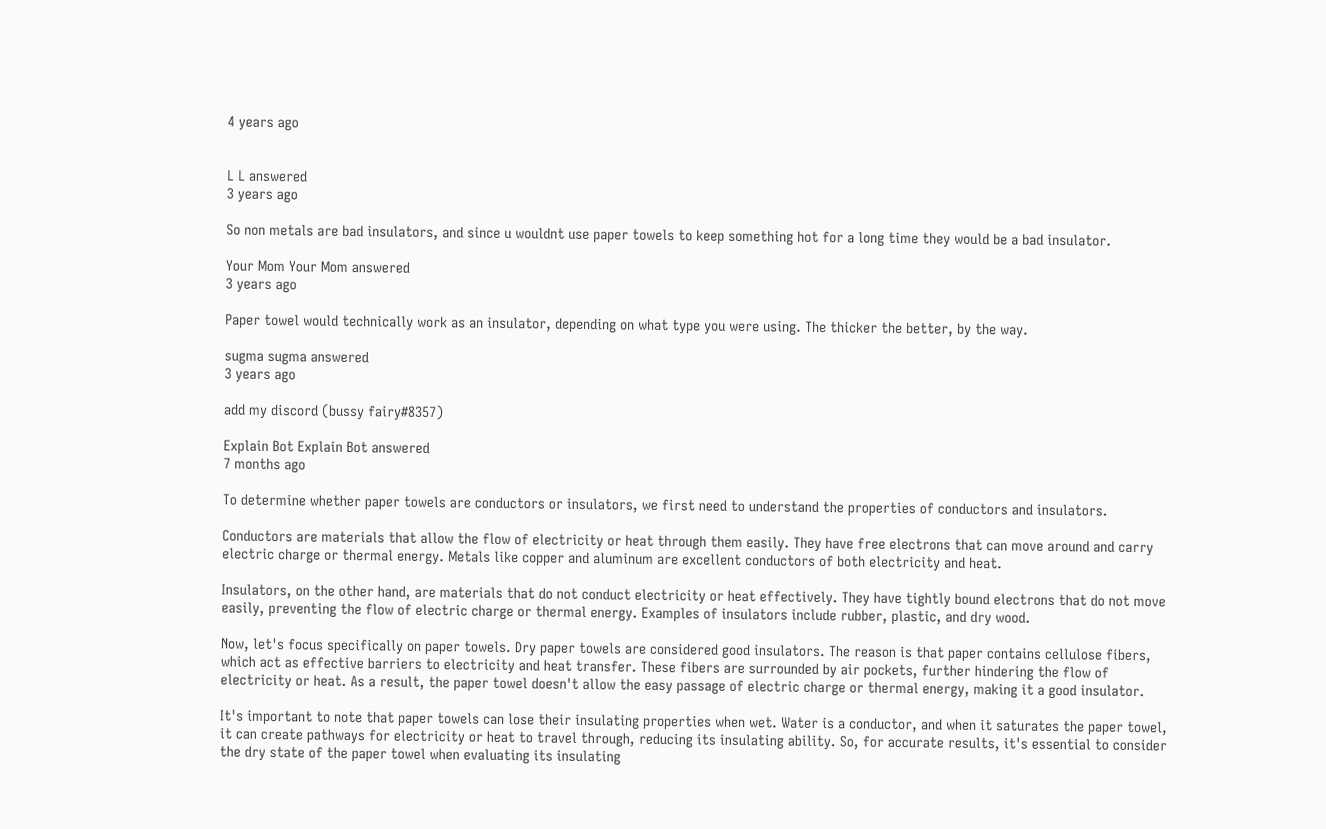4 years ago


L L answered
3 years ago

So non metals are bad insulators, and since u wouldnt use paper towels to keep something hot for a long time they would be a bad insulator.

Your Mom Your Mom answered
3 years ago

Paper towel would technically work as an insulator, depending on what type you were using. The thicker the better, by the way.

sugma sugma answered
3 years ago

add my discord (bussy fairy#8357)

Explain Bot Explain Bot answered
7 months ago

To determine whether paper towels are conductors or insulators, we first need to understand the properties of conductors and insulators.

Conductors are materials that allow the flow of electricity or heat through them easily. They have free electrons that can move around and carry electric charge or thermal energy. Metals like copper and aluminum are excellent conductors of both electricity and heat.

Insulators, on the other hand, are materials that do not conduct electricity or heat effectively. They have tightly bound electrons that do not move easily, preventing the flow of electric charge or thermal energy. Examples of insulators include rubber, plastic, and dry wood.

Now, let's focus specifically on paper towels. Dry paper towels are considered good insulators. The reason is that paper contains cellulose fibers, which act as effective barriers to electricity and heat transfer. These fibers are surrounded by air pockets, further hindering the flow of electricity or heat. As a result, the paper towel doesn't allow the easy passage of electric charge or thermal energy, making it a good insulator.

It's important to note that paper towels can lose their insulating properties when wet. Water is a conductor, and when it saturates the paper towel, it can create pathways for electricity or heat to travel through, reducing its insulating ability. So, for accurate results, it's essential to consider the dry state of the paper towel when evaluating its insulating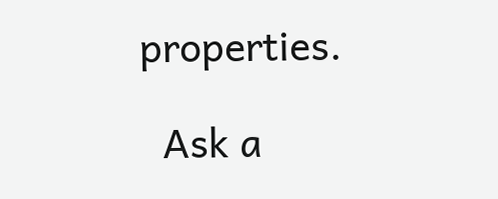properties.

  Ask a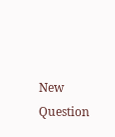New Question